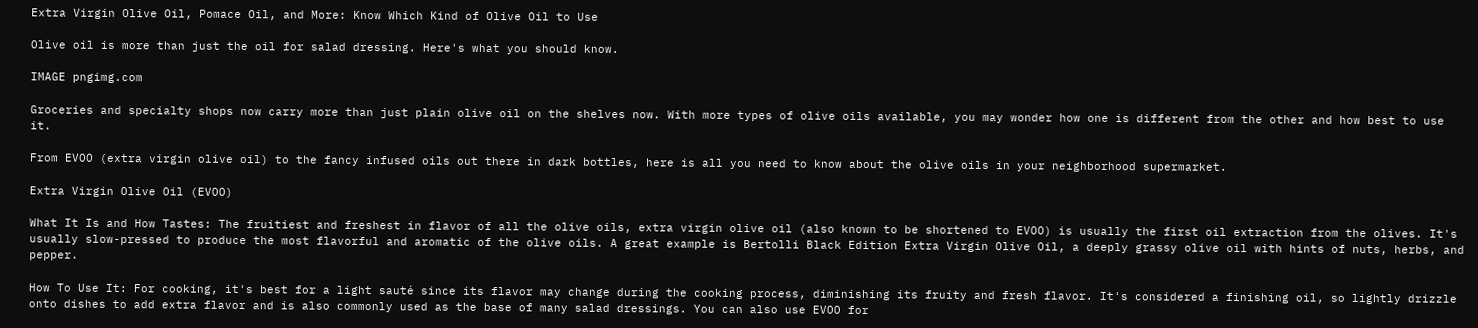Extra Virgin Olive Oil, Pomace Oil, and More: Know Which Kind of Olive Oil to Use

Olive oil is more than just the oil for salad dressing. Here's what you should know.

IMAGE pngimg.com

Groceries and specialty shops now carry more than just plain olive oil on the shelves now. With more types of olive oils available, you may wonder how one is different from the other and how best to use it.

From EVOO (extra virgin olive oil) to the fancy infused oils out there in dark bottles, here is all you need to know about the olive oils in your neighborhood supermarket.

Extra Virgin Olive Oil (EVOO)

What It Is and How Tastes: The fruitiest and freshest in flavor of all the olive oils, extra virgin olive oil (also known to be shortened to EVOO) is usually the first oil extraction from the olives. It's usually slow-pressed to produce the most flavorful and aromatic of the olive oils. A great example is Bertolli Black Edition Extra Virgin Olive Oil, a deeply grassy olive oil with hints of nuts, herbs, and pepper.

How To Use It: For cooking, it's best for a light sauté since its flavor may change during the cooking process, diminishing its fruity and fresh flavor. It's considered a finishing oil, so lightly drizzle onto dishes to add extra flavor and is also commonly used as the base of many salad dressings. You can also use EVOO for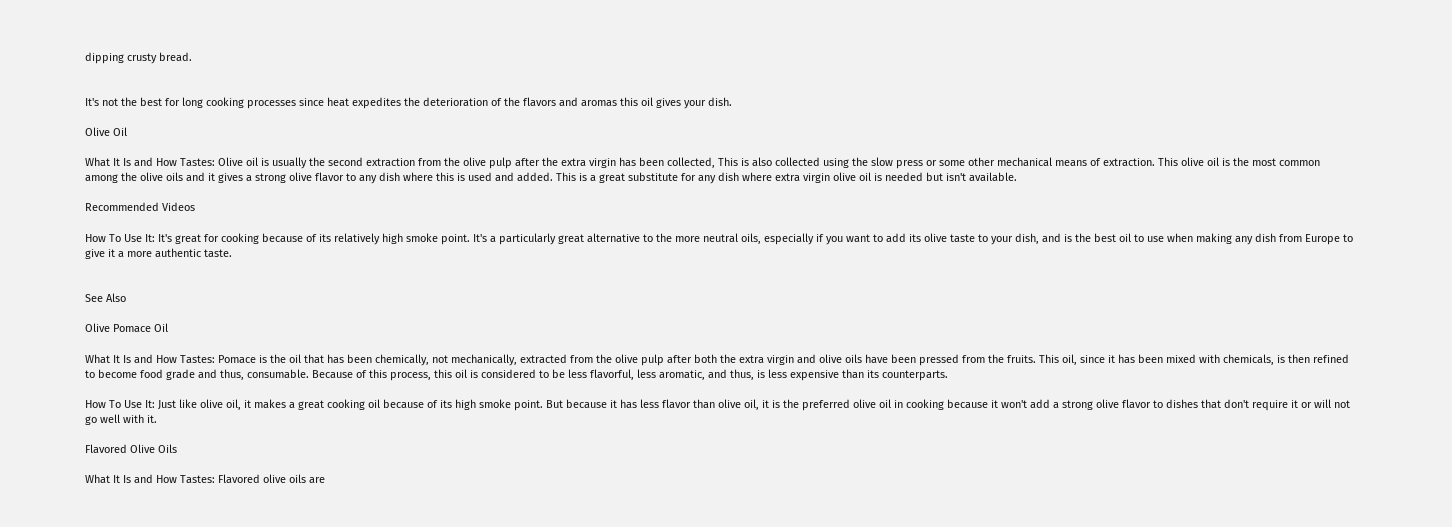dipping crusty bread.


It's not the best for long cooking processes since heat expedites the deterioration of the flavors and aromas this oil gives your dish.

Olive Oil

What It Is and How Tastes: Olive oil is usually the second extraction from the olive pulp after the extra virgin has been collected, This is also collected using the slow press or some other mechanical means of extraction. This olive oil is the most common among the olive oils and it gives a strong olive flavor to any dish where this is used and added. This is a great substitute for any dish where extra virgin olive oil is needed but isn't available.

Recommended Videos

How To Use It: It's great for cooking because of its relatively high smoke point. It's a particularly great alternative to the more neutral oils, especially if you want to add its olive taste to your dish, and is the best oil to use when making any dish from Europe to give it a more authentic taste.


See Also

Olive Pomace Oil

What It Is and How Tastes: Pomace is the oil that has been chemically, not mechanically, extracted from the olive pulp after both the extra virgin and olive oils have been pressed from the fruits. This oil, since it has been mixed with chemicals, is then refined to become food grade and thus, consumable. Because of this process, this oil is considered to be less flavorful, less aromatic, and thus, is less expensive than its counterparts.

How To Use It: Just like olive oil, it makes a great cooking oil because of its high smoke point. But because it has less flavor than olive oil, it is the preferred olive oil in cooking because it won't add a strong olive flavor to dishes that don't require it or will not go well with it.

Flavored Olive Oils

What It Is and How Tastes: Flavored olive oils are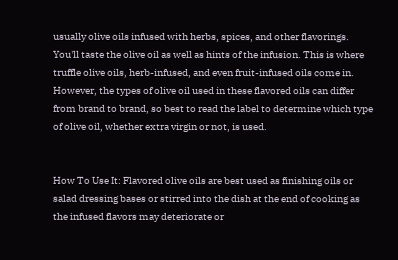usually olive oils infused with herbs, spices, and other flavorings. You'll taste the olive oil as well as hints of the infusion. This is where truffle olive oils, herb-infused, and even fruit-infused oils come in. However, the types of olive oil used in these flavored oils can differ from brand to brand, so best to read the label to determine which type of olive oil, whether extra virgin or not, is used.


How To Use It: Flavored olive oils are best used as finishing oils or salad dressing bases or stirred into the dish at the end of cooking as the infused flavors may deteriorate or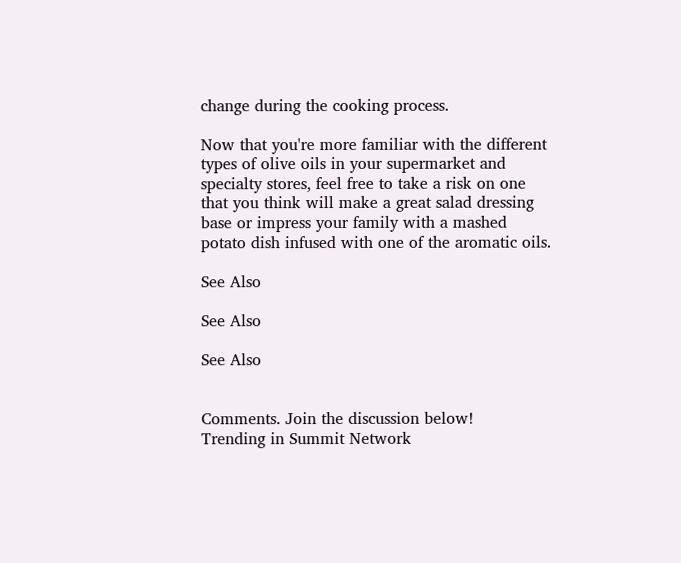change during the cooking process.

Now that you're more familiar with the different types of olive oils in your supermarket and specialty stores, feel free to take a risk on one that you think will make a great salad dressing base or impress your family with a mashed potato dish infused with one of the aromatic oils.

See Also

See Also

See Also


Comments. Join the discussion below!
Trending in Summit Network